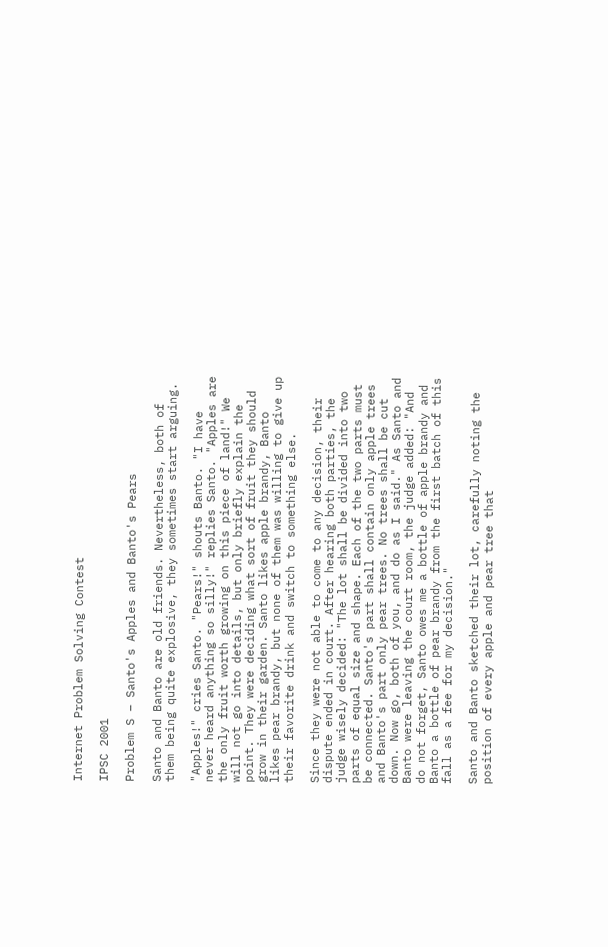Internet Problem Solving Contest

IPSC 2001

Problem S – Santo's Apples and Banto's Pears

Santo and Banto are old friends. Nevertheless, both of them being quite explosive, they sometimes start arguing.

"Apples!" cries Santo. "Pears!" shouts Banto. "I have never heard anything so silly!" replies Santo. "Apples are the only fruit worth growing on this piece of land!" We will not go into details, but only briefly explain the point. They were deciding what sort of fruit they should grow in their garden. Santo likes apple brandy, Banto likes pear brandy, but none of them was willing to give up their favorite drink and switch to something else.

Since they were not able to come to any decision, their dispute ended in court. After hearing both parties, the judge wisely decided: "The lot shall be divided into two parts of equal size and shape. Each of the two parts must be connected. Santo's part shall contain only apple trees and Banto's part only pear trees. No trees shall be cut down. Now go, both of you, and do as I said." As Santo and Banto were leaving the court room, the judge added: "And do not forget, Santo owes me a bottle of apple brandy and Banto a bottle of pear brandy from the first batch of this fall as a fee for my decision."

Santo and Banto sketched their lot, carefully noting the position of every apple and pear tree that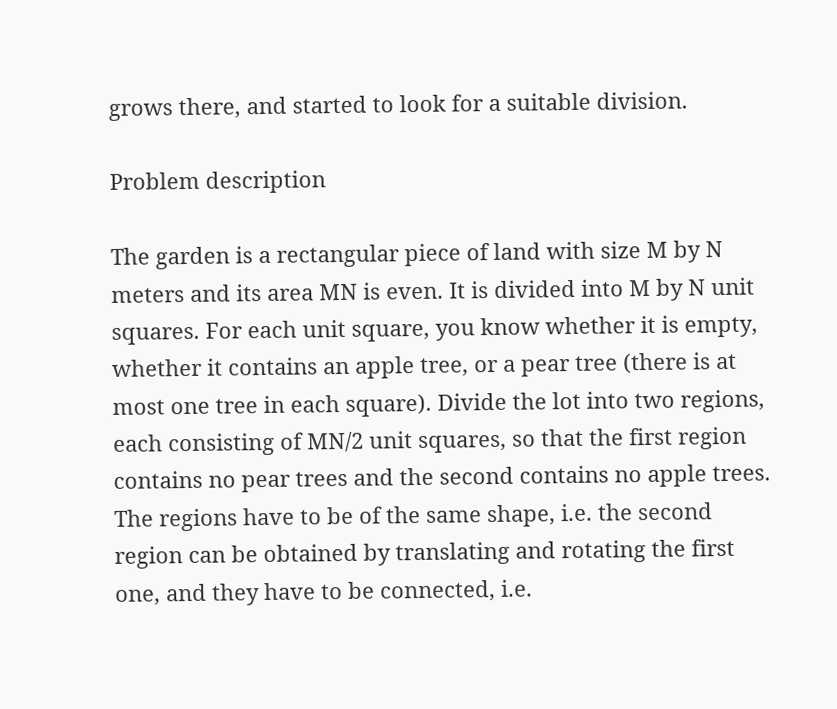grows there, and started to look for a suitable division.

Problem description

The garden is a rectangular piece of land with size M by N meters and its area MN is even. It is divided into M by N unit squares. For each unit square, you know whether it is empty, whether it contains an apple tree, or a pear tree (there is at most one tree in each square). Divide the lot into two regions, each consisting of MN/2 unit squares, so that the first region contains no pear trees and the second contains no apple trees. The regions have to be of the same shape, i.e. the second region can be obtained by translating and rotating the first one, and they have to be connected, i.e.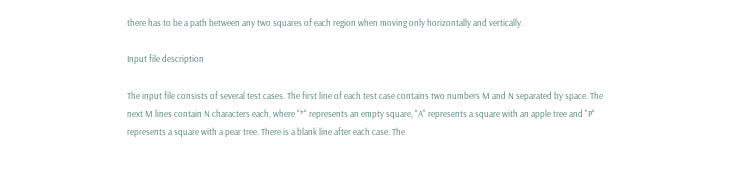there has to be a path between any two squares of each region when moving only horizontally and vertically.

Input file description

The input file consists of several test cases. The first line of each test case contains two numbers M and N separated by space. The next M lines contain N characters each, where "*" represents an empty square, "A" represents a square with an apple tree and "P" represents a square with a pear tree. There is a blank line after each case. The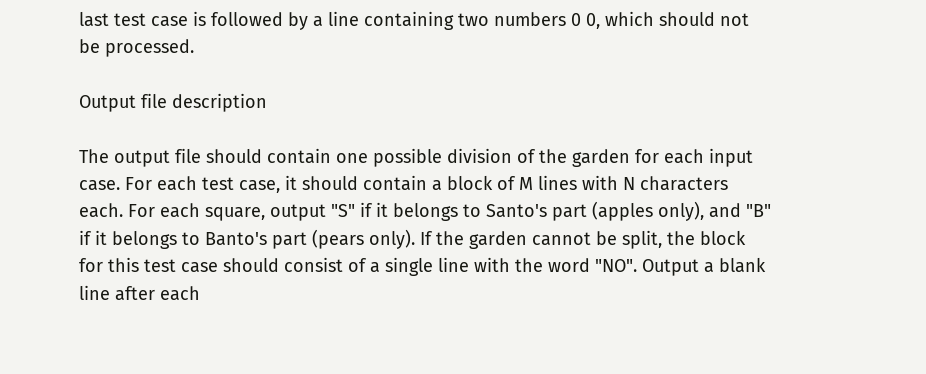last test case is followed by a line containing two numbers 0 0, which should not be processed.

Output file description

The output file should contain one possible division of the garden for each input case. For each test case, it should contain a block of M lines with N characters each. For each square, output "S" if it belongs to Santo's part (apples only), and "B" if it belongs to Banto's part (pears only). If the garden cannot be split, the block for this test case should consist of a single line with the word "NO". Output a blank line after each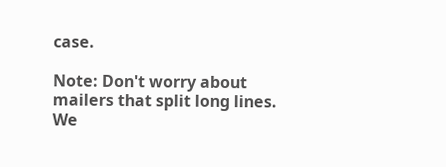case.

Note: Don't worry about mailers that split long lines. We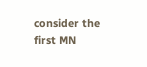consider the first MN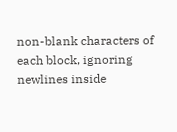non-blank characters of each block, ignoring newlines inside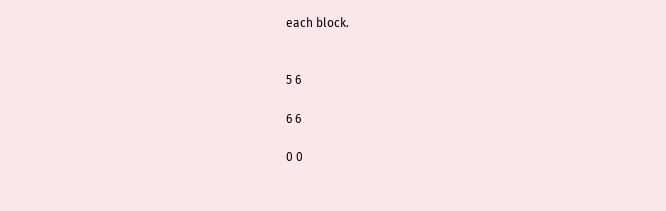each block.


5 6

6 6

0 0